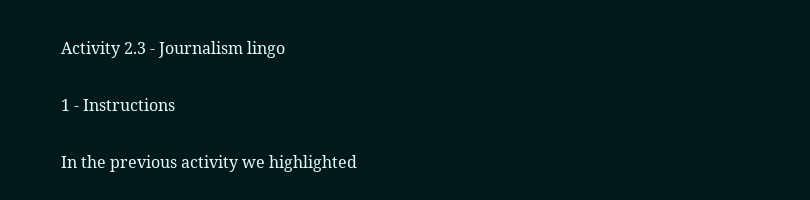Activity 2.3 - Journalism lingo

1 - Instructions

In the previous activity we highlighted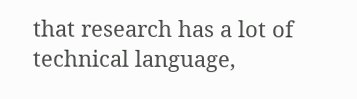that research has a lot of technical language,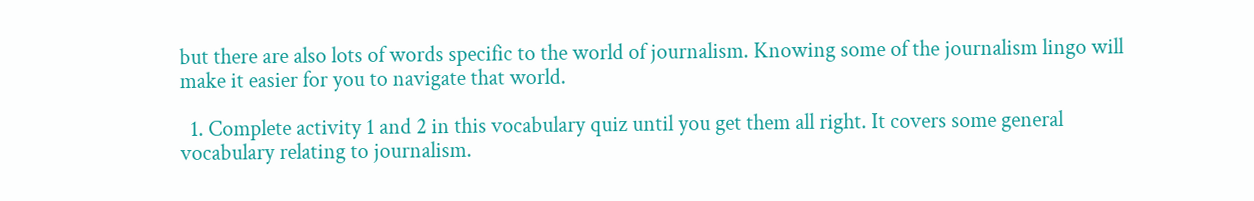but there are also lots of words specific to the world of journalism. Knowing some of the journalism lingo will make it easier for you to navigate that world.

  1. Complete activity 1 and 2 in this vocabulary quiz until you get them all right. It covers some general vocabulary relating to journalism.